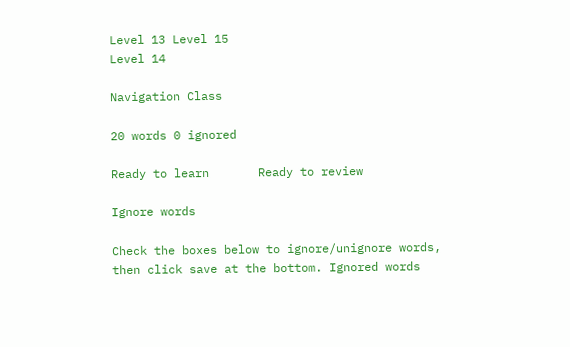Level 13 Level 15
Level 14

Navigation Class

20 words 0 ignored

Ready to learn       Ready to review

Ignore words

Check the boxes below to ignore/unignore words, then click save at the bottom. Ignored words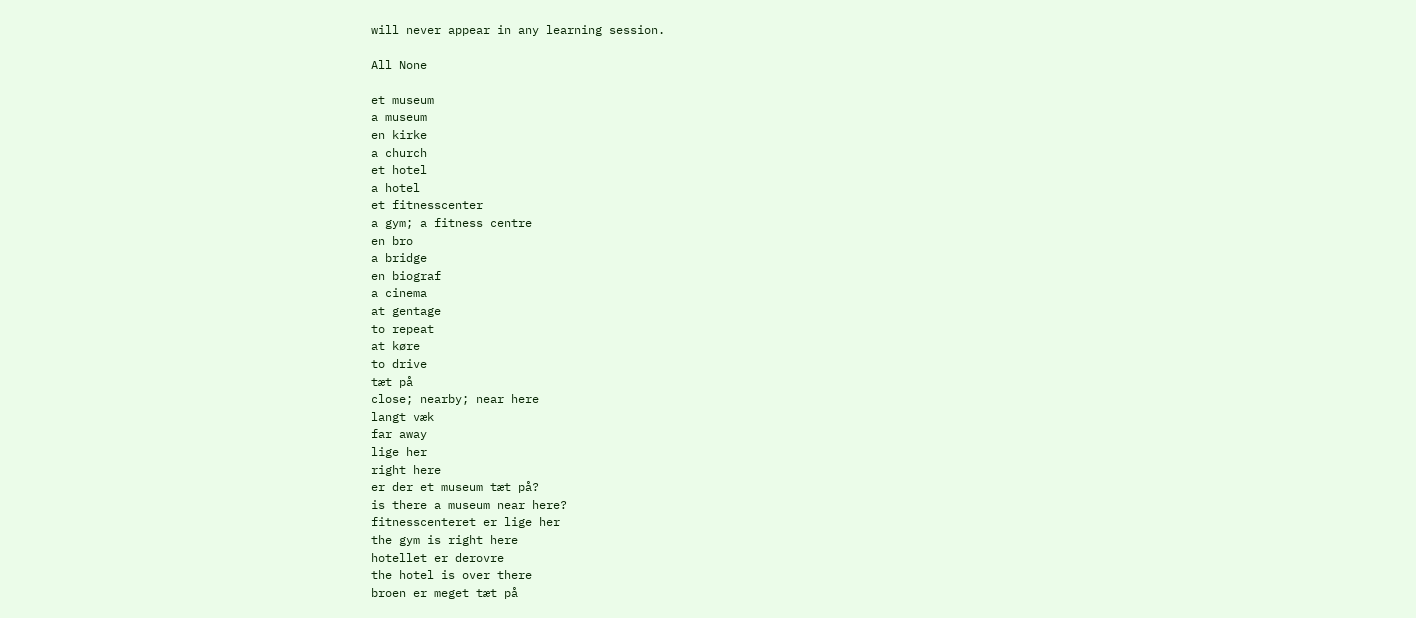will never appear in any learning session.

All None

et museum
a museum
en kirke
a church
et hotel
a hotel
et fitnesscenter
a gym; a fitness centre
en bro
a bridge
en biograf
a cinema
at gentage
to repeat
at køre
to drive
tæt på
close; nearby; near here
langt væk
far away
lige her
right here
er der et museum tæt på?
is there a museum near here?
fitnesscenteret er lige her
the gym is right here
hotellet er derovre
the hotel is over there
broen er meget tæt på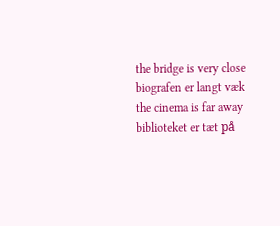the bridge is very close
biografen er langt væk
the cinema is far away
biblioteket er tæt på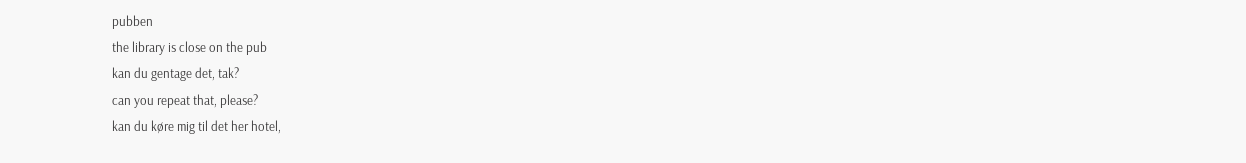pubben
the library is close on the pub
kan du gentage det, tak?
can you repeat that, please?
kan du køre mig til det her hotel,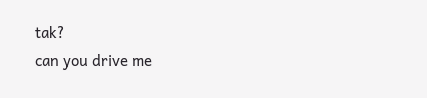tak?
can you drive me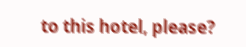to this hotel, please?